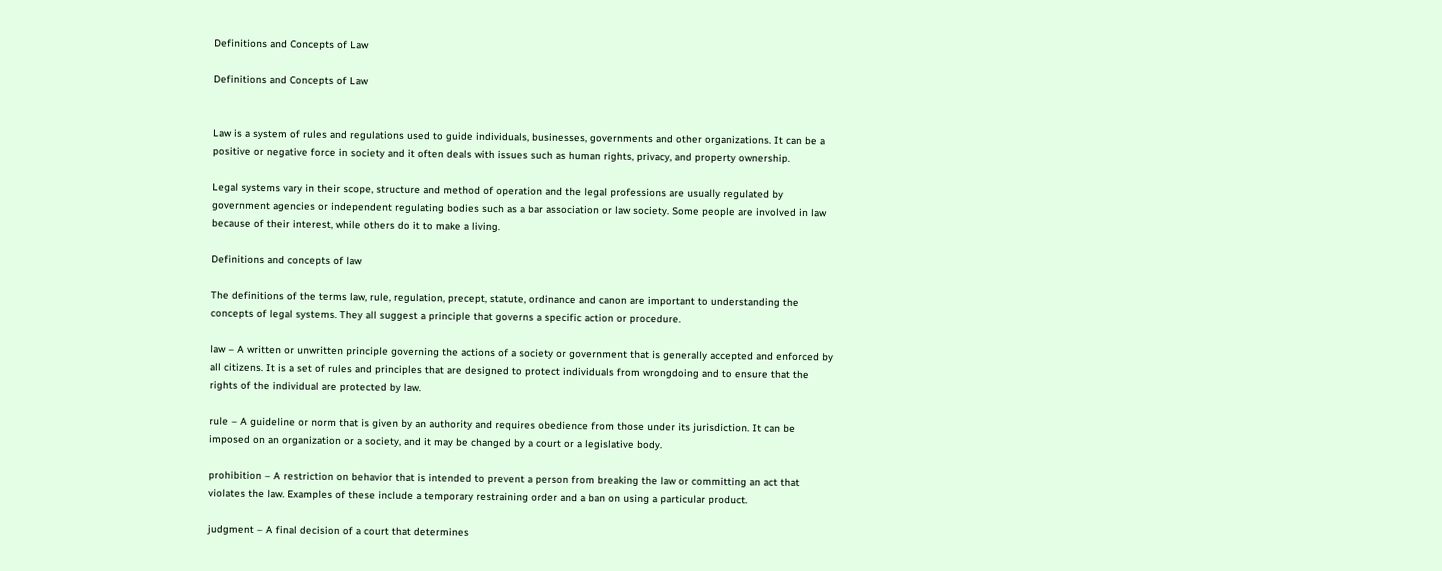Definitions and Concepts of Law

Definitions and Concepts of Law


Law is a system of rules and regulations used to guide individuals, businesses, governments and other organizations. It can be a positive or negative force in society and it often deals with issues such as human rights, privacy, and property ownership.

Legal systems vary in their scope, structure and method of operation and the legal professions are usually regulated by government agencies or independent regulating bodies such as a bar association or law society. Some people are involved in law because of their interest, while others do it to make a living.

Definitions and concepts of law

The definitions of the terms law, rule, regulation, precept, statute, ordinance and canon are important to understanding the concepts of legal systems. They all suggest a principle that governs a specific action or procedure.

law – A written or unwritten principle governing the actions of a society or government that is generally accepted and enforced by all citizens. It is a set of rules and principles that are designed to protect individuals from wrongdoing and to ensure that the rights of the individual are protected by law.

rule – A guideline or norm that is given by an authority and requires obedience from those under its jurisdiction. It can be imposed on an organization or a society, and it may be changed by a court or a legislative body.

prohibition – A restriction on behavior that is intended to prevent a person from breaking the law or committing an act that violates the law. Examples of these include a temporary restraining order and a ban on using a particular product.

judgment – A final decision of a court that determines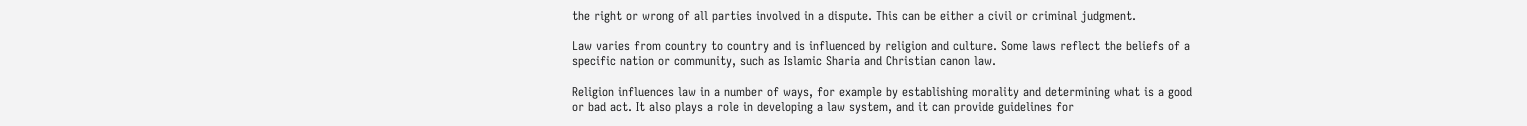the right or wrong of all parties involved in a dispute. This can be either a civil or criminal judgment.

Law varies from country to country and is influenced by religion and culture. Some laws reflect the beliefs of a specific nation or community, such as Islamic Sharia and Christian canon law.

Religion influences law in a number of ways, for example by establishing morality and determining what is a good or bad act. It also plays a role in developing a law system, and it can provide guidelines for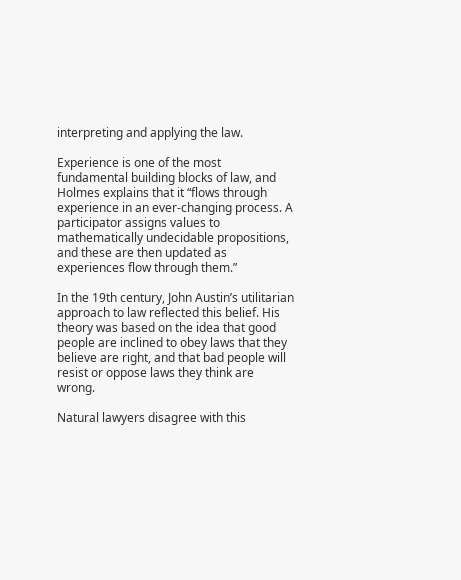interpreting and applying the law.

Experience is one of the most fundamental building blocks of law, and Holmes explains that it “flows through experience in an ever-changing process. A participator assigns values to mathematically undecidable propositions, and these are then updated as experiences flow through them.”

In the 19th century, John Austin’s utilitarian approach to law reflected this belief. His theory was based on the idea that good people are inclined to obey laws that they believe are right, and that bad people will resist or oppose laws they think are wrong.

Natural lawyers disagree with this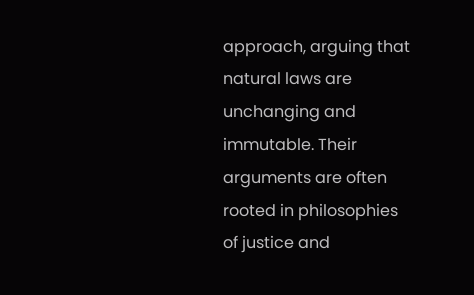approach, arguing that natural laws are unchanging and immutable. Their arguments are often rooted in philosophies of justice and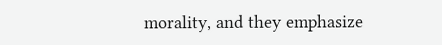morality, and they emphasize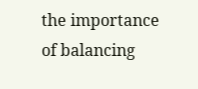the importance of balancing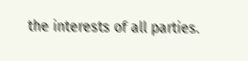the interests of all parties.